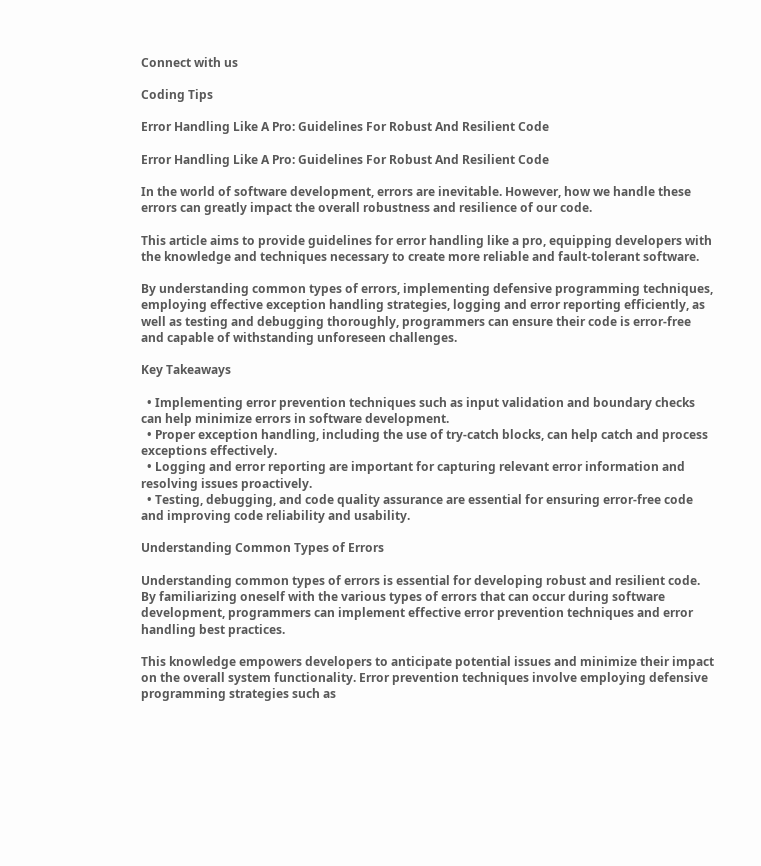Connect with us

Coding Tips

Error Handling Like A Pro: Guidelines For Robust And Resilient Code

Error Handling Like A Pro: Guidelines For Robust And Resilient Code

In the world of software development, errors are inevitable. However, how we handle these errors can greatly impact the overall robustness and resilience of our code.

This article aims to provide guidelines for error handling like a pro, equipping developers with the knowledge and techniques necessary to create more reliable and fault-tolerant software.

By understanding common types of errors, implementing defensive programming techniques, employing effective exception handling strategies, logging and error reporting efficiently, as well as testing and debugging thoroughly, programmers can ensure their code is error-free and capable of withstanding unforeseen challenges.

Key Takeaways

  • Implementing error prevention techniques such as input validation and boundary checks can help minimize errors in software development.
  • Proper exception handling, including the use of try-catch blocks, can help catch and process exceptions effectively.
  • Logging and error reporting are important for capturing relevant error information and resolving issues proactively.
  • Testing, debugging, and code quality assurance are essential for ensuring error-free code and improving code reliability and usability.

Understanding Common Types of Errors

Understanding common types of errors is essential for developing robust and resilient code. By familiarizing oneself with the various types of errors that can occur during software development, programmers can implement effective error prevention techniques and error handling best practices.

This knowledge empowers developers to anticipate potential issues and minimize their impact on the overall system functionality. Error prevention techniques involve employing defensive programming strategies such as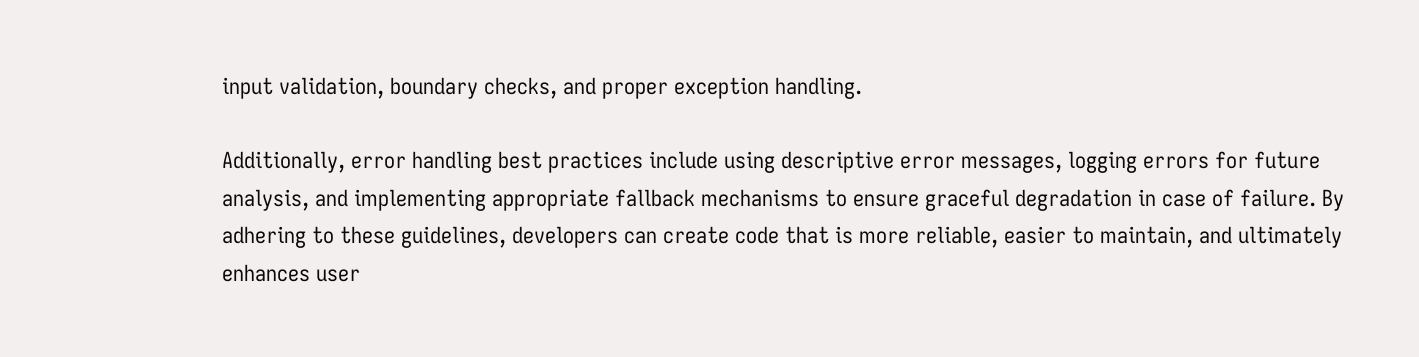input validation, boundary checks, and proper exception handling.

Additionally, error handling best practices include using descriptive error messages, logging errors for future analysis, and implementing appropriate fallback mechanisms to ensure graceful degradation in case of failure. By adhering to these guidelines, developers can create code that is more reliable, easier to maintain, and ultimately enhances user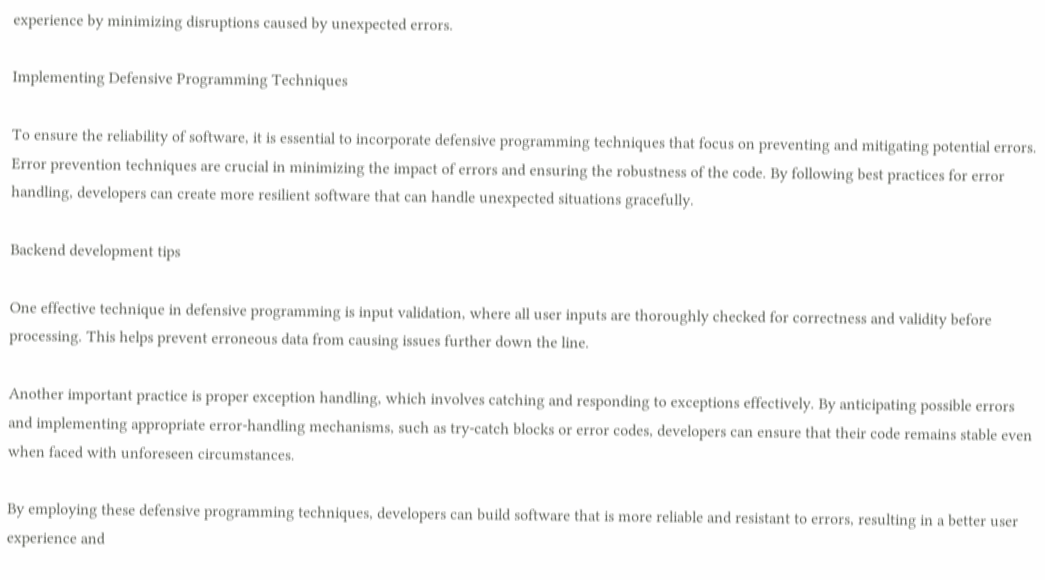experience by minimizing disruptions caused by unexpected errors.

Implementing Defensive Programming Techniques

To ensure the reliability of software, it is essential to incorporate defensive programming techniques that focus on preventing and mitigating potential errors. Error prevention techniques are crucial in minimizing the impact of errors and ensuring the robustness of the code. By following best practices for error handling, developers can create more resilient software that can handle unexpected situations gracefully.

Backend development tips

One effective technique in defensive programming is input validation, where all user inputs are thoroughly checked for correctness and validity before processing. This helps prevent erroneous data from causing issues further down the line.

Another important practice is proper exception handling, which involves catching and responding to exceptions effectively. By anticipating possible errors and implementing appropriate error-handling mechanisms, such as try-catch blocks or error codes, developers can ensure that their code remains stable even when faced with unforeseen circumstances.

By employing these defensive programming techniques, developers can build software that is more reliable and resistant to errors, resulting in a better user experience and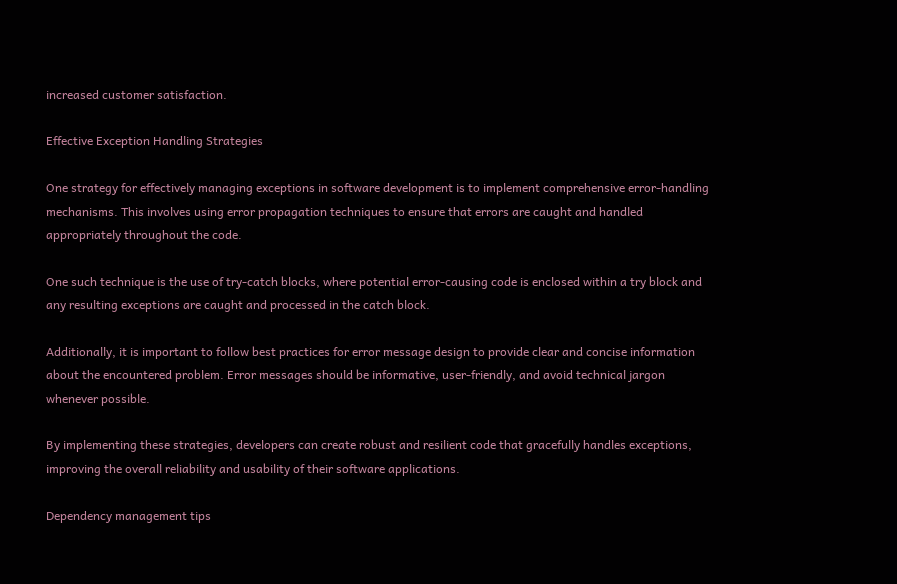increased customer satisfaction.

Effective Exception Handling Strategies

One strategy for effectively managing exceptions in software development is to implement comprehensive error-handling mechanisms. This involves using error propagation techniques to ensure that errors are caught and handled appropriately throughout the code.

One such technique is the use of try-catch blocks, where potential error-causing code is enclosed within a try block and any resulting exceptions are caught and processed in the catch block.

Additionally, it is important to follow best practices for error message design to provide clear and concise information about the encountered problem. Error messages should be informative, user-friendly, and avoid technical jargon whenever possible.

By implementing these strategies, developers can create robust and resilient code that gracefully handles exceptions, improving the overall reliability and usability of their software applications.

Dependency management tips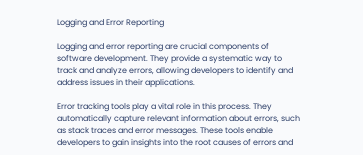Logging and Error Reporting

Logging and error reporting are crucial components of software development. They provide a systematic way to track and analyze errors, allowing developers to identify and address issues in their applications.

Error tracking tools play a vital role in this process. They automatically capture relevant information about errors, such as stack traces and error messages. These tools enable developers to gain insights into the root causes of errors and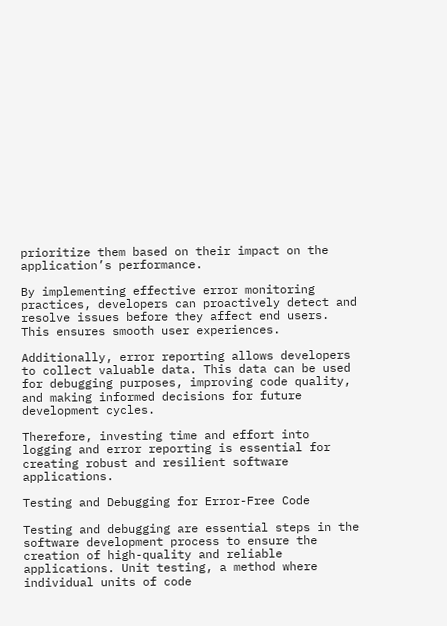prioritize them based on their impact on the application’s performance.

By implementing effective error monitoring practices, developers can proactively detect and resolve issues before they affect end users. This ensures smooth user experiences.

Additionally, error reporting allows developers to collect valuable data. This data can be used for debugging purposes, improving code quality, and making informed decisions for future development cycles.

Therefore, investing time and effort into logging and error reporting is essential for creating robust and resilient software applications.

Testing and Debugging for Error-Free Code

Testing and debugging are essential steps in the software development process to ensure the creation of high-quality and reliable applications. Unit testing, a method where individual units of code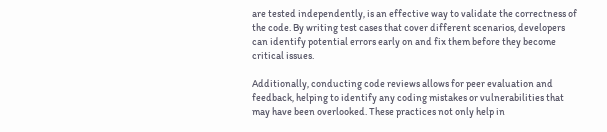are tested independently, is an effective way to validate the correctness of the code. By writing test cases that cover different scenarios, developers can identify potential errors early on and fix them before they become critical issues.

Additionally, conducting code reviews allows for peer evaluation and feedback, helping to identify any coding mistakes or vulnerabilities that may have been overlooked. These practices not only help in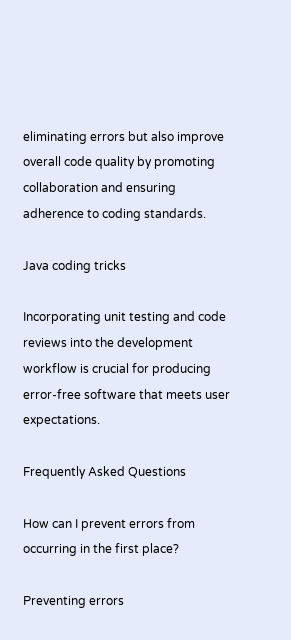eliminating errors but also improve overall code quality by promoting collaboration and ensuring adherence to coding standards.

Java coding tricks

Incorporating unit testing and code reviews into the development workflow is crucial for producing error-free software that meets user expectations.

Frequently Asked Questions

How can I prevent errors from occurring in the first place?

Preventing errors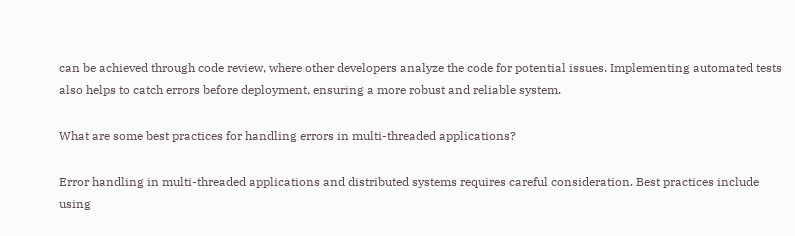can be achieved through code review, where other developers analyze the code for potential issues. Implementing automated tests also helps to catch errors before deployment, ensuring a more robust and reliable system.

What are some best practices for handling errors in multi-threaded applications?

Error handling in multi-threaded applications and distributed systems requires careful consideration. Best practices include using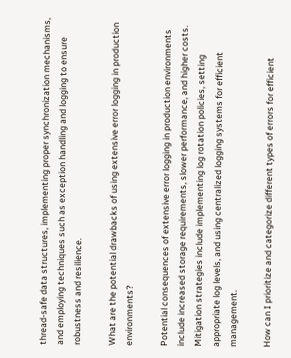thread-safe data structures, implementing proper synchronization mechanisms, and employing techniques such as exception handling and logging to ensure robustness and resilience.

What are the potential drawbacks of using extensive error logging in production environments?

Potential consequences of extensive error logging in production environments include increased storage requirements, slower performance, and higher costs. Mitigation strategies include implementing log rotation policies, setting appropriate log levels, and using centralized logging systems for efficient management.

How can I prioritize and categorize different types of errors for efficient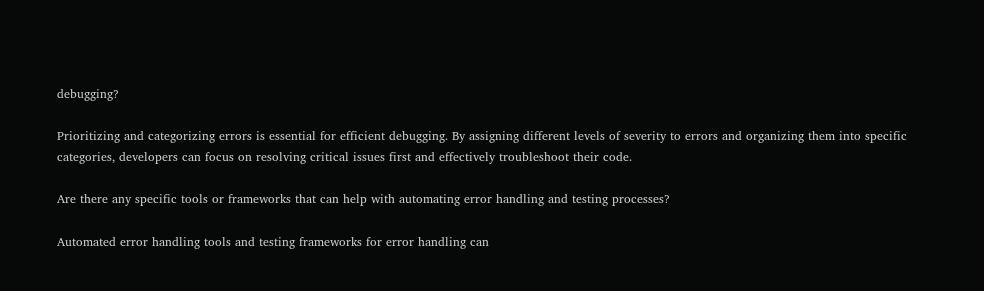debugging?

Prioritizing and categorizing errors is essential for efficient debugging. By assigning different levels of severity to errors and organizing them into specific categories, developers can focus on resolving critical issues first and effectively troubleshoot their code.

Are there any specific tools or frameworks that can help with automating error handling and testing processes?

Automated error handling tools and testing frameworks for error handling can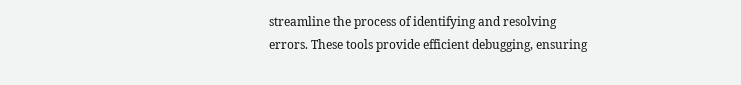streamline the process of identifying and resolving errors. These tools provide efficient debugging, ensuring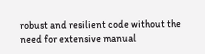robust and resilient code without the need for extensive manual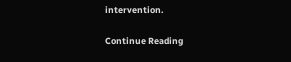intervention.

Continue Reading